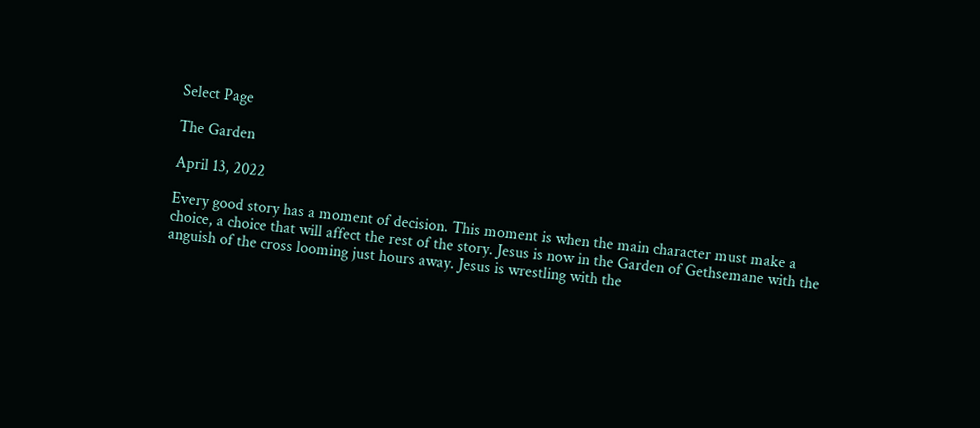Select Page

The Garden

April 13, 2022

Every good story has a moment of decision. This moment is when the main character must make a choice, a choice that will affect the rest of the story. Jesus is now in the Garden of Gethsemane with the anguish of the cross looming just hours away. Jesus is wrestling with the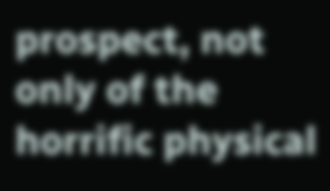prospect, not only of the horrific physical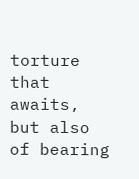torture that awaits, but also of bearing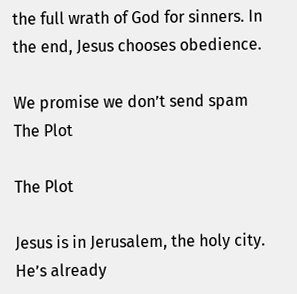the full wrath of God for sinners. In the end, Jesus chooses obedience.

We promise we don’t send spam
The Plot

The Plot

Jesus is in Jerusalem, the holy city. He’s already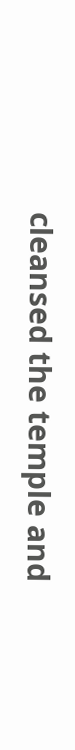cleansed the temple and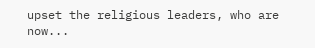upset the religious leaders, who are now...